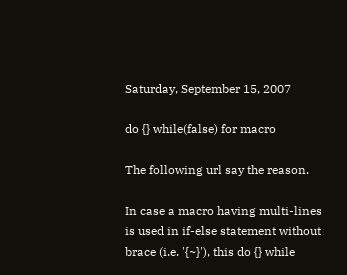Saturday, September 15, 2007

do {} while(false) for macro

The following url say the reason.

In case a macro having multi-lines is used in if-else statement without brace (i.e. '{~}'), this do {} while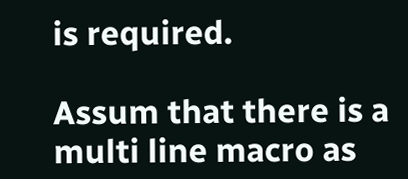is required.

Assum that there is a multi line macro as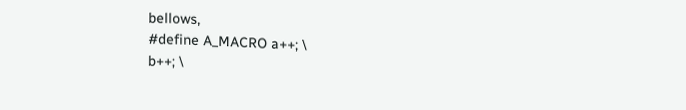bellows,
#define A_MACRO a++; \
b++; \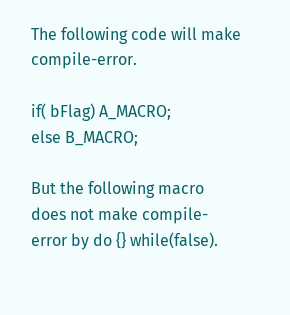The following code will make compile-error.

if( bFlag) A_MACRO;
else B_MACRO;

But the following macro does not make compile-error by do {} while(false).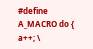#define A_MACRO do { a++; \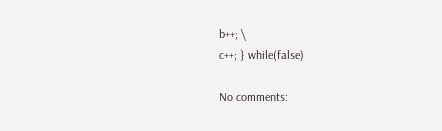b++; \
c++; } while(false)

No comments: